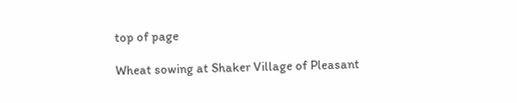top of page

Wheat sowing at Shaker Village of Pleasant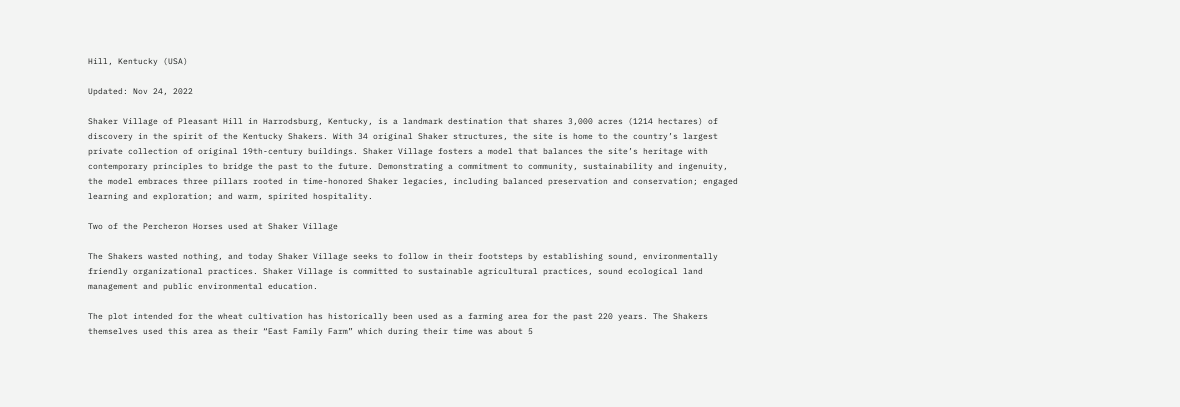Hill, Kentucky (USA)

Updated: Nov 24, 2022

Shaker Village of Pleasant Hill in Harrodsburg, Kentucky, is a landmark destination that shares 3,000 acres (1214 hectares) of discovery in the spirit of the Kentucky Shakers. With 34 original Shaker structures, the site is home to the country’s largest private collection of original 19th-century buildings. Shaker Village fosters a model that balances the site’s heritage with contemporary principles to bridge the past to the future. Demonstrating a commitment to community, sustainability and ingenuity, the model embraces three pillars rooted in time-honored Shaker legacies, including balanced preservation and conservation; engaged learning and exploration; and warm, spirited hospitality.

Two of the Percheron Horses used at Shaker Village

The Shakers wasted nothing, and today Shaker Village seeks to follow in their footsteps by establishing sound, environmentally friendly organizational practices. Shaker Village is committed to sustainable agricultural practices, sound ecological land management and public environmental education.

The plot intended for the wheat cultivation has historically been used as a farming area for the past 220 years. The Shakers themselves used this area as their “East Family Farm” which during their time was about 5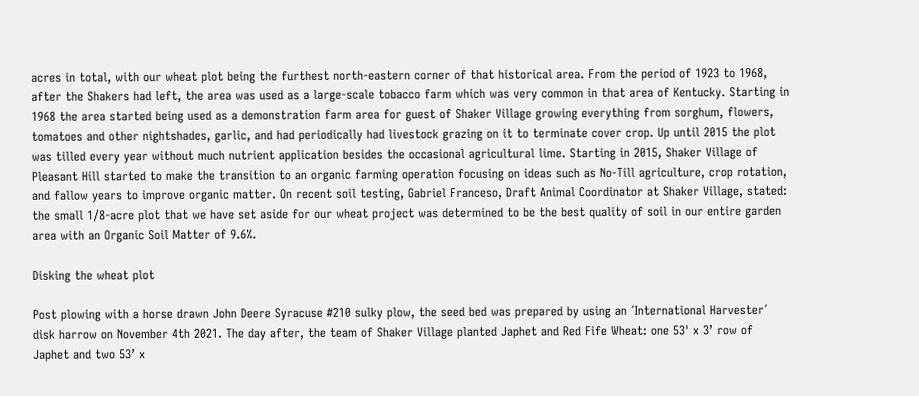acres in total, with our wheat plot being the furthest north-eastern corner of that historical area. From the period of 1923 to 1968, after the Shakers had left, the area was used as a large-scale tobacco farm which was very common in that area of Kentucky. Starting in 1968 the area started being used as a demonstration farm area for guest of Shaker Village growing everything from sorghum, flowers, tomatoes and other nightshades, garlic, and had periodically had livestock grazing on it to terminate cover crop. Up until 2015 the plot was tilled every year without much nutrient application besides the occasional agricultural lime. Starting in 2015, Shaker Village of Pleasant Hill started to make the transition to an organic farming operation focusing on ideas such as No-Till agriculture, crop rotation, and fallow years to improve organic matter. On recent soil testing, Gabriel Franceso, Draft Animal Coordinator at Shaker Village, stated: the small 1/8-acre plot that we have set aside for our wheat project was determined to be the best quality of soil in our entire garden area with an Organic Soil Matter of 9.6%.

Disking the wheat plot

Post plowing with a horse drawn John Deere Syracuse #210 sulky plow, the seed bed was prepared by using an ´International Harvester´ disk harrow on November 4th 2021. The day after, the team of Shaker Village planted Japhet and Red Fife Wheat: one 53' x 3’ row of Japhet and two 53’ x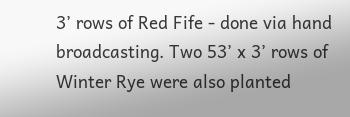3’ rows of Red Fife - done via hand broadcasting. Two 53’ x 3’ rows of Winter Rye were also planted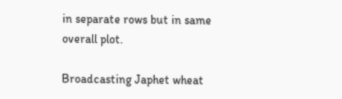in separate rows but in same overall plot.

Broadcasting Japhet wheat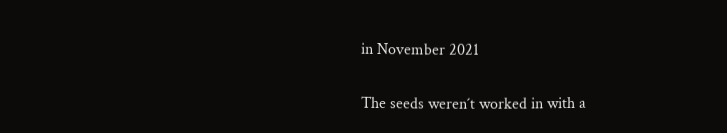in November 2021

The seeds weren´t worked in with a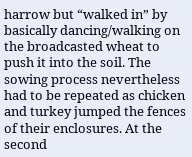harrow but “walked in” by basically dancing/walking on the broadcasted wheat to push it into the soil. The sowing process nevertheless had to be repeated as chicken and turkey jumped the fences of their enclosures. At the second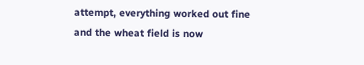attempt, everything worked out fine and the wheat field is now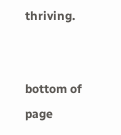thriving.


bottom of page